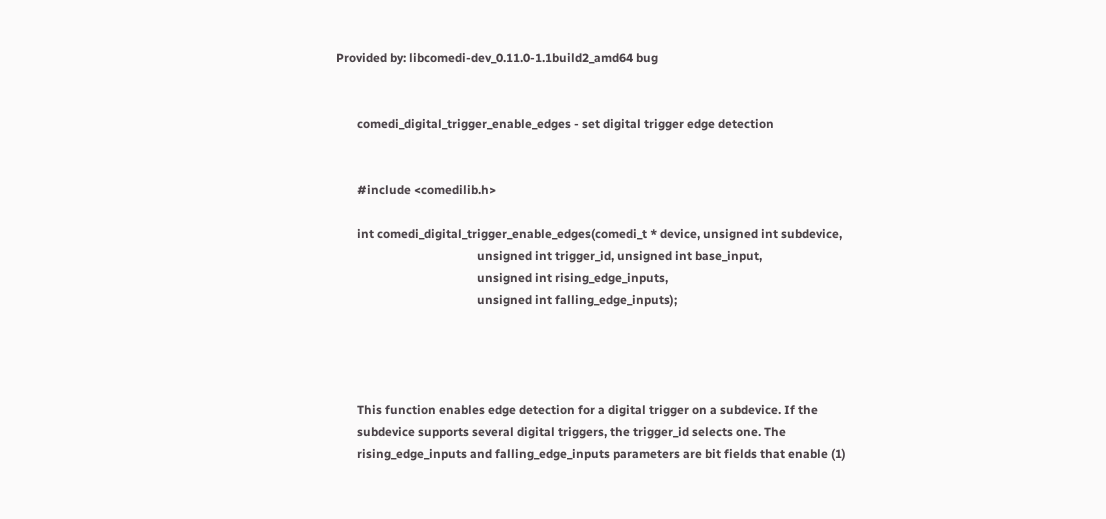Provided by: libcomedi-dev_0.11.0-1.1build2_amd64 bug


       comedi_digital_trigger_enable_edges - set digital trigger edge detection


       #include <comedilib.h>

       int comedi_digital_trigger_enable_edges(comedi_t * device, unsigned int subdevice,
                                               unsigned int trigger_id, unsigned int base_input,
                                               unsigned int rising_edge_inputs,
                                               unsigned int falling_edge_inputs);




       This function enables edge detection for a digital trigger on a subdevice. If the
       subdevice supports several digital triggers, the trigger_id selects one. The
       rising_edge_inputs and falling_edge_inputs parameters are bit fields that enable (1)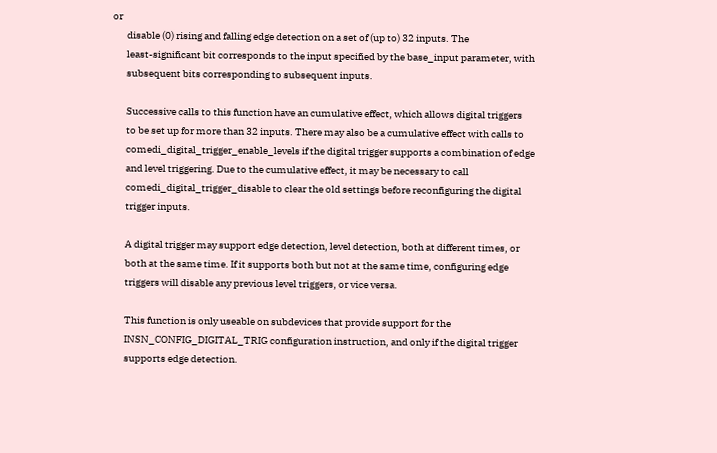or
       disable (0) rising and falling edge detection on a set of (up to) 32 inputs. The
       least-significant bit corresponds to the input specified by the base_input parameter, with
       subsequent bits corresponding to subsequent inputs.

       Successive calls to this function have an cumulative effect, which allows digital triggers
       to be set up for more than 32 inputs. There may also be a cumulative effect with calls to
       comedi_digital_trigger_enable_levels if the digital trigger supports a combination of edge
       and level triggering. Due to the cumulative effect, it may be necessary to call
       comedi_digital_trigger_disable to clear the old settings before reconfiguring the digital
       trigger inputs.

       A digital trigger may support edge detection, level detection, both at different times, or
       both at the same time. If it supports both but not at the same time, configuring edge
       triggers will disable any previous level triggers, or vice versa.

       This function is only useable on subdevices that provide support for the
       INSN_CONFIG_DIGITAL_TRIG configuration instruction, and only if the digital trigger
       supports edge detection.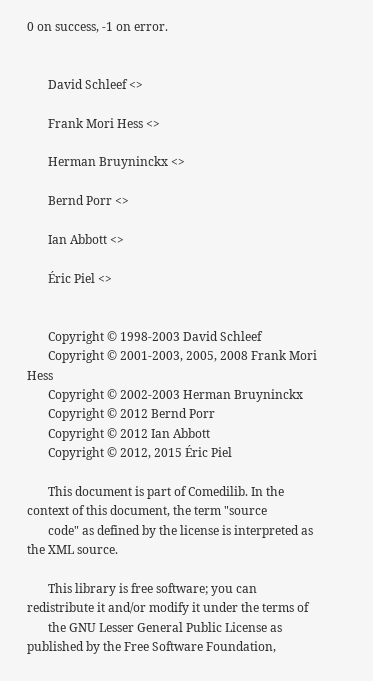0 on success, -1 on error.


       David Schleef <>

       Frank Mori Hess <>

       Herman Bruyninckx <>

       Bernd Porr <>

       Ian Abbott <>

       Éric Piel <>


       Copyright © 1998-2003 David Schleef
       Copyright © 2001-2003, 2005, 2008 Frank Mori Hess
       Copyright © 2002-2003 Herman Bruyninckx
       Copyright © 2012 Bernd Porr
       Copyright © 2012 Ian Abbott
       Copyright © 2012, 2015 Éric Piel

       This document is part of Comedilib. In the context of this document, the term "source
       code" as defined by the license is interpreted as the XML source.

       This library is free software; you can redistribute it and/or modify it under the terms of
       the GNU Lesser General Public License as published by the Free Software Foundation,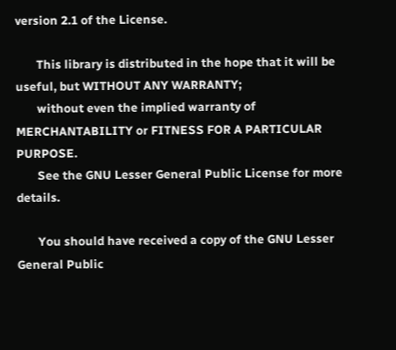version 2.1 of the License.

       This library is distributed in the hope that it will be useful, but WITHOUT ANY WARRANTY;
       without even the implied warranty of MERCHANTABILITY or FITNESS FOR A PARTICULAR PURPOSE.
       See the GNU Lesser General Public License for more details.

       You should have received a copy of the GNU Lesser General Public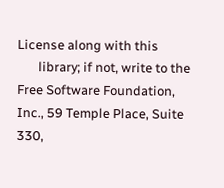License along with this
       library; if not, write to the Free Software Foundation, Inc., 59 Temple Place, Suite 330,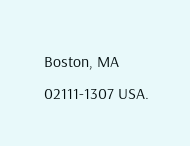Boston, MA 02111-1307 USA.